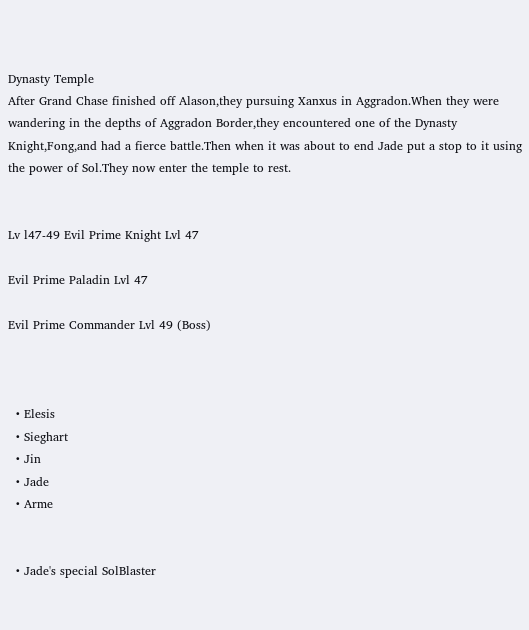Dynasty Temple
After Grand Chase finished off Alason,they pursuing Xanxus in Aggradon.When they were wandering in the depths of Aggradon Border,they encountered one of the Dynasty Knight,Fong,and had a fierce battle.Then when it was about to end Jade put a stop to it using the power of Sol.They now enter the temple to rest.


Lv l47-49 Evil Prime Knight Lvl 47

Evil Prime Paladin Lvl 47

Evil Prime Commander Lvl 49 (Boss)



  • Elesis
  • Sieghart
  • Jin
  • Jade
  • Arme


  • Jade's special SolBlaster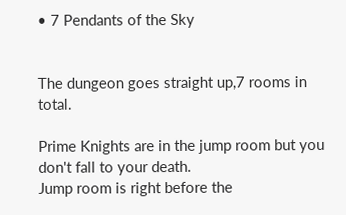• 7 Pendants of the Sky


The dungeon goes straight up,7 rooms in total.

Prime Knights are in the jump room but you don't fall to your death.
Jump room is right before the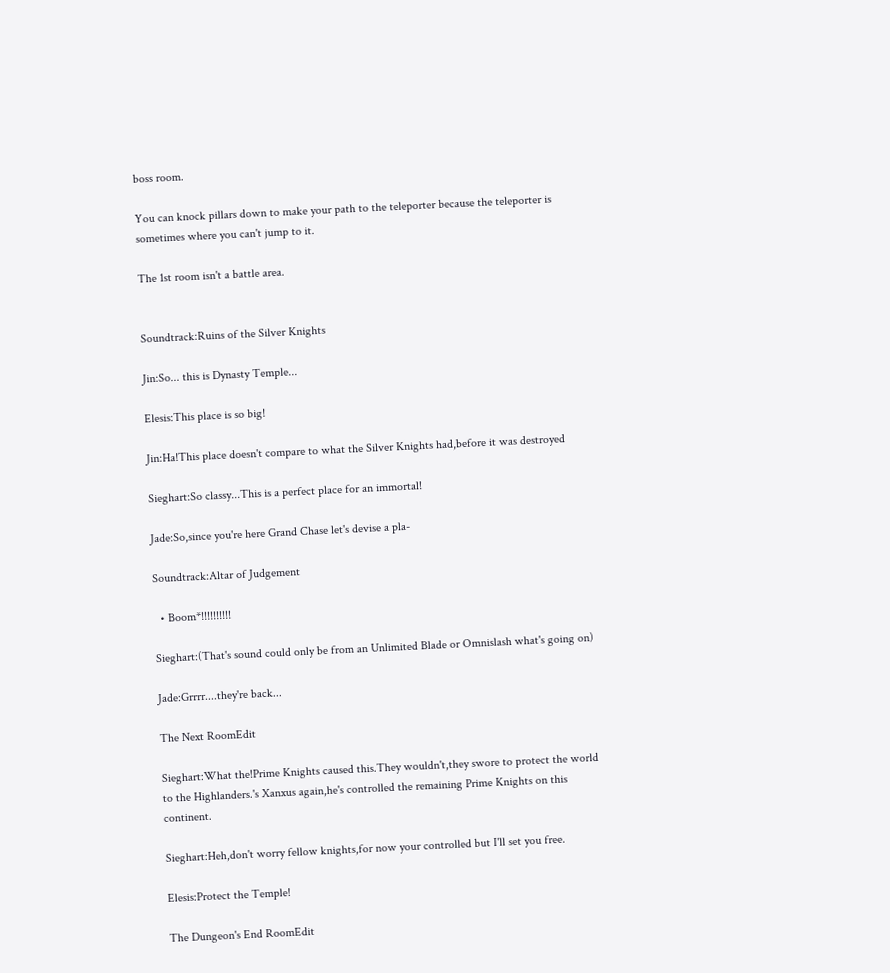boss room.

You can knock pillars down to make your path to the teleporter because the teleporter is sometimes where you can't jump to it.

The 1st room isn't a battle area.


Soundtrack:Ruins of the Silver Knights

Jin:So... this is Dynasty Temple...

Elesis:This place is so big!

Jin:Ha!This place doesn't compare to what the Silver Knights had,before it was destroyed

Sieghart:So classy...This is a perfect place for an immortal!

Jade:So,since you're here Grand Chase let's devise a pla-

Soundtrack:Altar of Judgement

  • Boom*!!!!!!!!!!

Sieghart:(That's sound could only be from an Unlimited Blade or Omnislash what's going on)

Jade:Grrrr....they're back...

The Next RoomEdit

Sieghart:What the!Prime Knights caused this.They wouldn't,they swore to protect the world to the Highlanders.'s Xanxus again,he's controlled the remaining Prime Knights on this continent.

Sieghart:Heh,don't worry fellow knights,for now your controlled but I'll set you free.

Elesis:Protect the Temple!

The Dungeon's End RoomEdit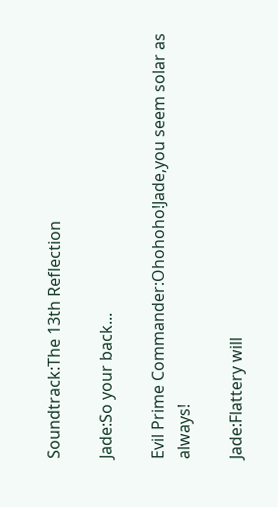Soundtrack:The 13th Reflection

Jade:So your back...

Evil Prime Commander:Ohohoho!Jade,you seem solar as always!

Jade:Flattery will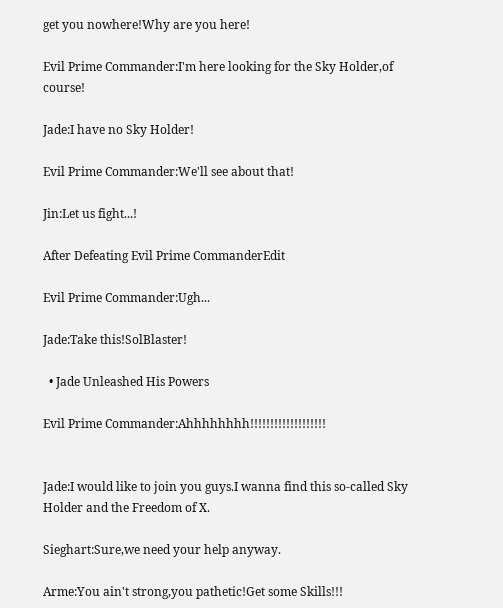get you nowhere!Why are you here!

Evil Prime Commander:I'm here looking for the Sky Holder,of course!

Jade:I have no Sky Holder!

Evil Prime Commander:We'll see about that!

Jin:Let us fight...!

After Defeating Evil Prime CommanderEdit

Evil Prime Commander:Ugh...

Jade:Take this!SolBlaster!

  • Jade Unleashed His Powers

Evil Prime Commander:Ahhhhhhhh!!!!!!!!!!!!!!!!!!!


Jade:I would like to join you guys.I wanna find this so-called Sky Holder and the Freedom of X.

Sieghart:Sure,we need your help anyway.

Arme:You ain't strong,you pathetic!Get some Skills!!!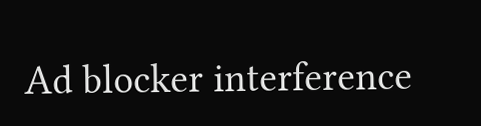Ad blocker interference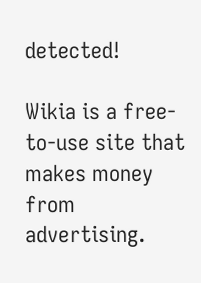detected!

Wikia is a free-to-use site that makes money from advertising.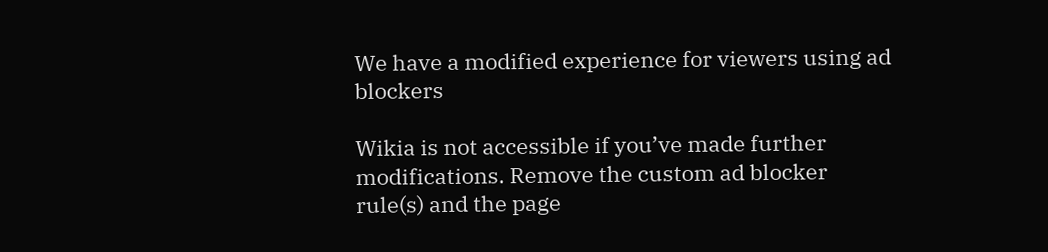We have a modified experience for viewers using ad blockers

Wikia is not accessible if you’ve made further modifications. Remove the custom ad blocker rule(s) and the page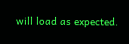will load as expected.